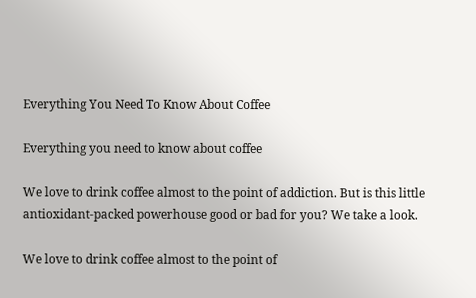Everything You Need To Know About Coffee

Everything you need to know about coffee

We love to drink coffee almost to the point of addiction. But is this little antioxidant-packed powerhouse good or bad for you? We take a look.

We love to drink coffee almost to the point of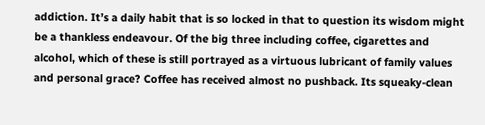addiction. It’s a daily habit that is so locked in that to question its wisdom might be a thankless endeavour. Of the big three including coffee, cigarettes and alcohol, which of these is still portrayed as a virtuous lubricant of family values and personal grace? Coffee has received almost no pushback. Its squeaky-clean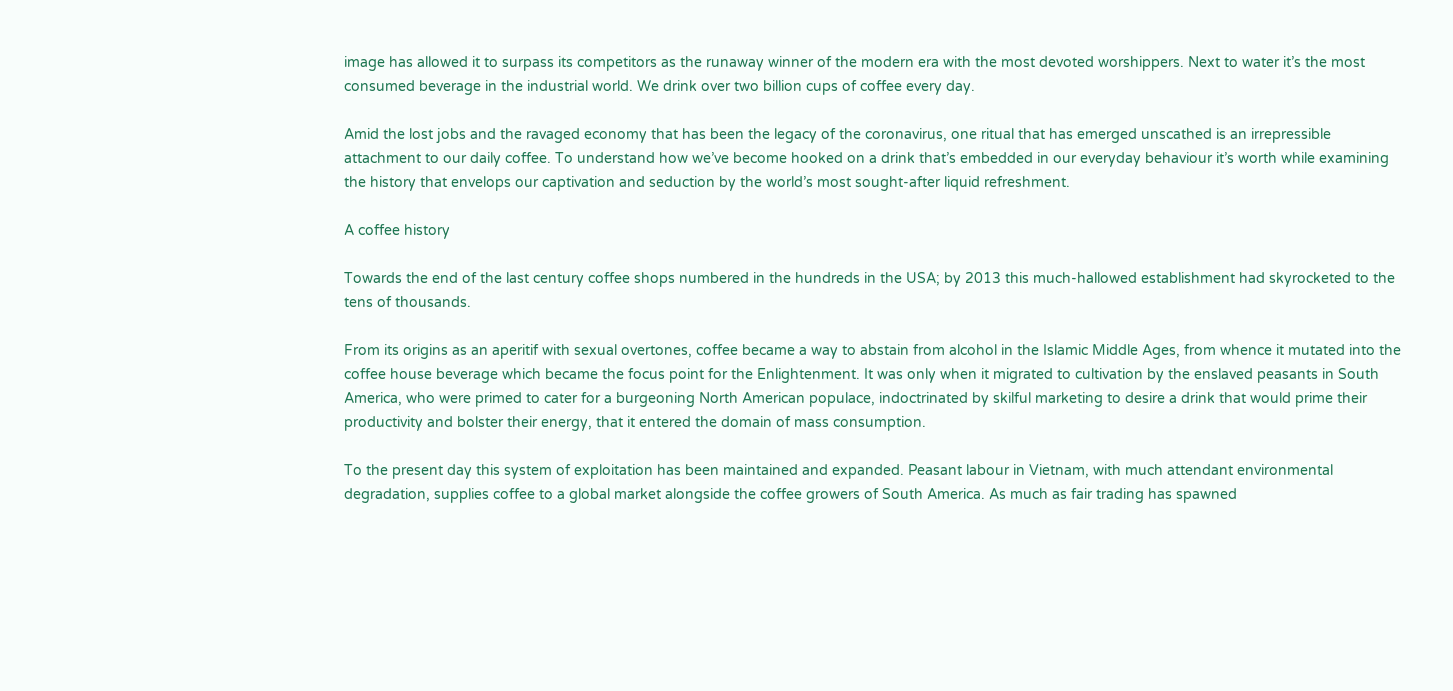image has allowed it to surpass its competitors as the runaway winner of the modern era with the most devoted worshippers. Next to water it’s the most consumed beverage in the industrial world. We drink over two billion cups of coffee every day.

Amid the lost jobs and the ravaged economy that has been the legacy of the coronavirus, one ritual that has emerged unscathed is an irrepressible attachment to our daily coffee. To understand how we’ve become hooked on a drink that’s embedded in our everyday behaviour it’s worth while examining the history that envelops our captivation and seduction by the world’s most sought-after liquid refreshment.

A coffee history

Towards the end of the last century coffee shops numbered in the hundreds in the USA; by 2013 this much-hallowed establishment had skyrocketed to the tens of thousands.

From its origins as an aperitif with sexual overtones, coffee became a way to abstain from alcohol in the Islamic Middle Ages, from whence it mutated into the coffee house beverage which became the focus point for the Enlightenment. It was only when it migrated to cultivation by the enslaved peasants in South America, who were primed to cater for a burgeoning North American populace, indoctrinated by skilful marketing to desire a drink that would prime their productivity and bolster their energy, that it entered the domain of mass consumption.

To the present day this system of exploitation has been maintained and expanded. Peasant labour in Vietnam, with much attendant environmental degradation, supplies coffee to a global market alongside the coffee growers of South America. As much as fair trading has spawned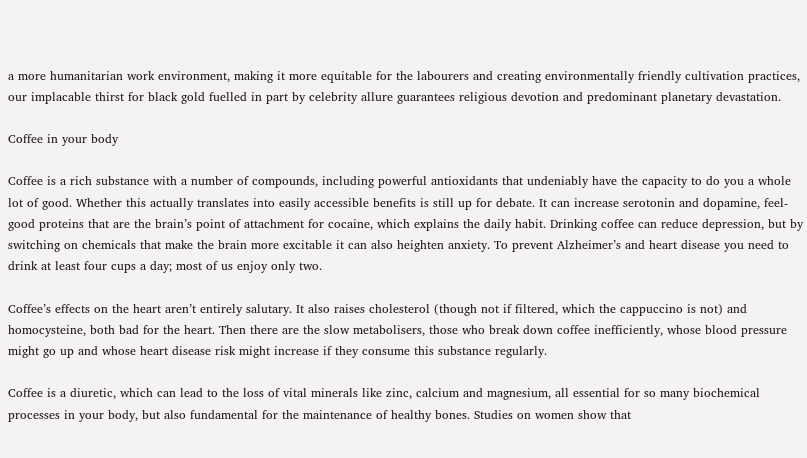a more humanitarian work environment, making it more equitable for the labourers and creating environmentally friendly cultivation practices, our implacable thirst for black gold fuelled in part by celebrity allure guarantees religious devotion and predominant planetary devastation.

Coffee in your body

Coffee is a rich substance with a number of compounds, including powerful antioxidants that undeniably have the capacity to do you a whole lot of good. Whether this actually translates into easily accessible benefits is still up for debate. It can increase serotonin and dopamine, feel-good proteins that are the brain’s point of attachment for cocaine, which explains the daily habit. Drinking coffee can reduce depression, but by switching on chemicals that make the brain more excitable it can also heighten anxiety. To prevent Alzheimer’s and heart disease you need to drink at least four cups a day; most of us enjoy only two.

Coffee’s effects on the heart aren’t entirely salutary. It also raises cholesterol (though not if filtered, which the cappuccino is not) and homocysteine, both bad for the heart. Then there are the slow metabolisers, those who break down coffee inefficiently, whose blood pressure might go up and whose heart disease risk might increase if they consume this substance regularly.

Coffee is a diuretic, which can lead to the loss of vital minerals like zinc, calcium and magnesium, all essential for so many biochemical processes in your body, but also fundamental for the maintenance of healthy bones. Studies on women show that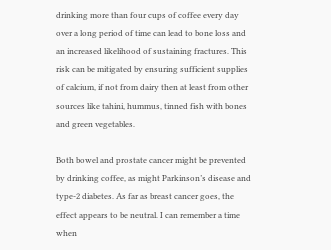drinking more than four cups of coffee every day over a long period of time can lead to bone loss and an increased likelihood of sustaining fractures. This risk can be mitigated by ensuring sufficient supplies of calcium, if not from dairy then at least from other sources like tahini, hummus, tinned fish with bones and green vegetables.

Both bowel and prostate cancer might be prevented by drinking coffee, as might Parkinson’s disease and type-2 diabetes. As far as breast cancer goes, the effect appears to be neutral. I can remember a time when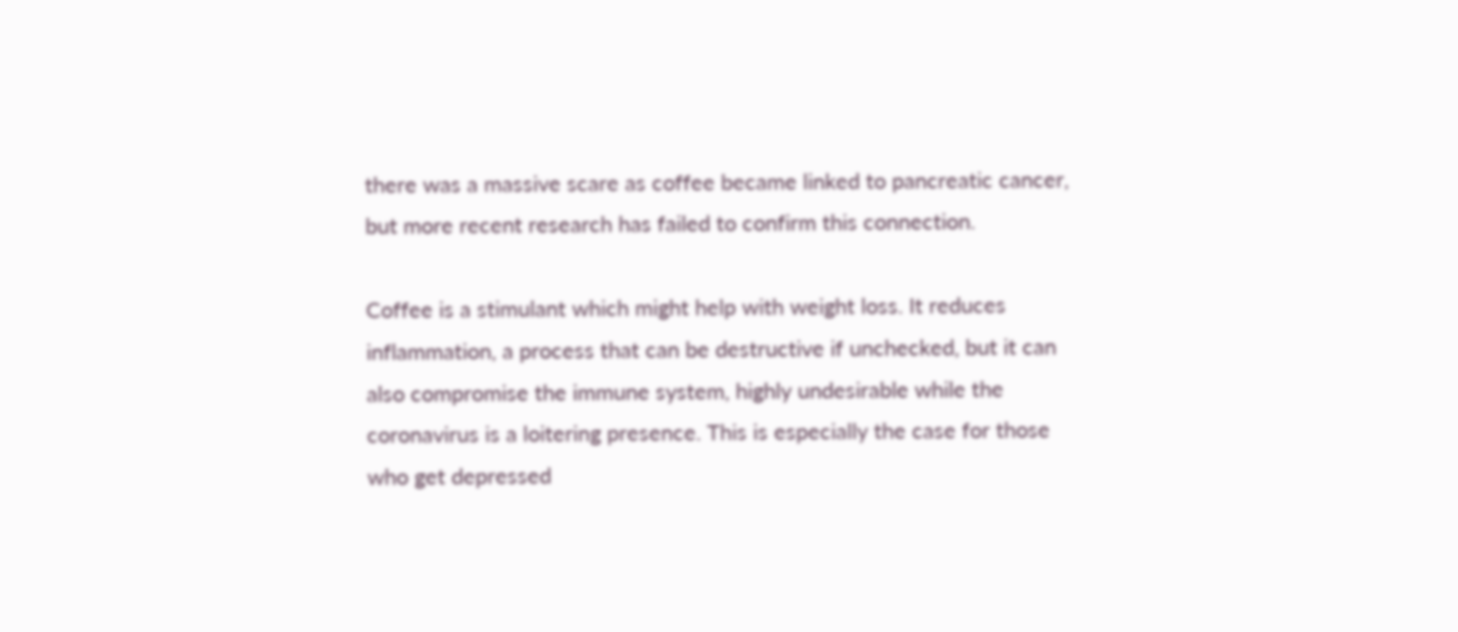there was a massive scare as coffee became linked to pancreatic cancer, but more recent research has failed to confirm this connection.

Coffee is a stimulant which might help with weight loss. It reduces inflammation, a process that can be destructive if unchecked, but it can also compromise the immune system, highly undesirable while the coronavirus is a loitering presence. This is especially the case for those who get depressed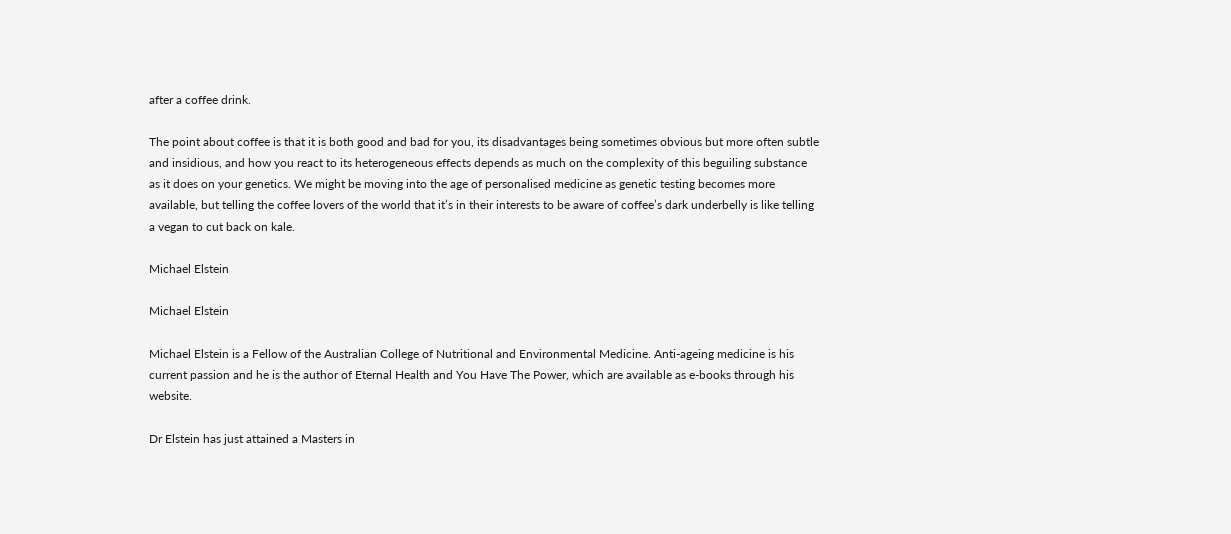after a coffee drink.

The point about coffee is that it is both good and bad for you, its disadvantages being sometimes obvious but more often subtle and insidious, and how you react to its heterogeneous effects depends as much on the complexity of this beguiling substance as it does on your genetics. We might be moving into the age of personalised medicine as genetic testing becomes more available, but telling the coffee lovers of the world that it’s in their interests to be aware of coffee’s dark underbelly is like telling a vegan to cut back on kale.

Michael Elstein

Michael Elstein

Michael Elstein is a Fellow of the Australian College of Nutritional and Environmental Medicine. Anti-ageing medicine is his current passion and he is the author of Eternal Health and You Have The Power, which are available as e-books through his website.

Dr Elstein has just attained a Masters in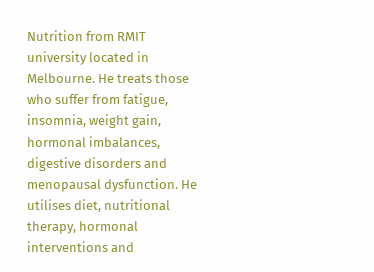Nutrition from RMIT university located in Melbourne. He treats those who suffer from fatigue, insomnia, weight gain, hormonal imbalances, digestive disorders and menopausal dysfunction. He utilises diet, nutritional therapy, hormonal interventions and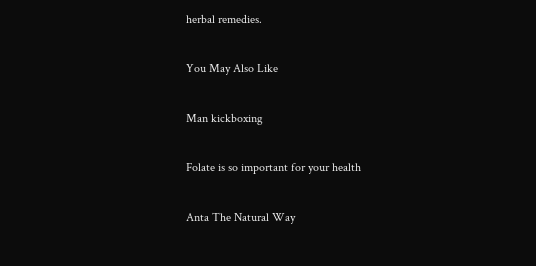herbal remedies.

You May Also Like

Man kickboxing

Folate is so important for your health

Anta The Natural Way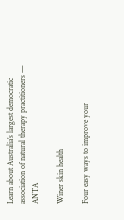Learn about Australia’s largest democratic association of natural therapy practitioners — ANTA

Winer skin health

Four easy ways to improve your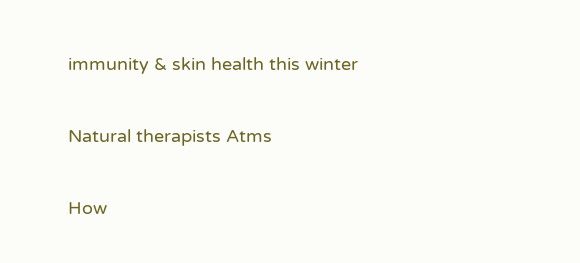immunity & skin health this winter

Natural therapists Atms

How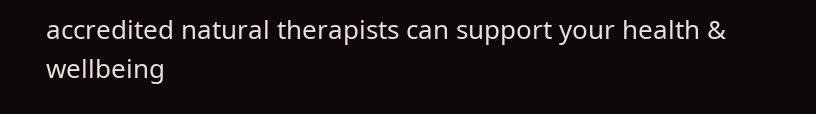accredited natural therapists can support your health & wellbeing